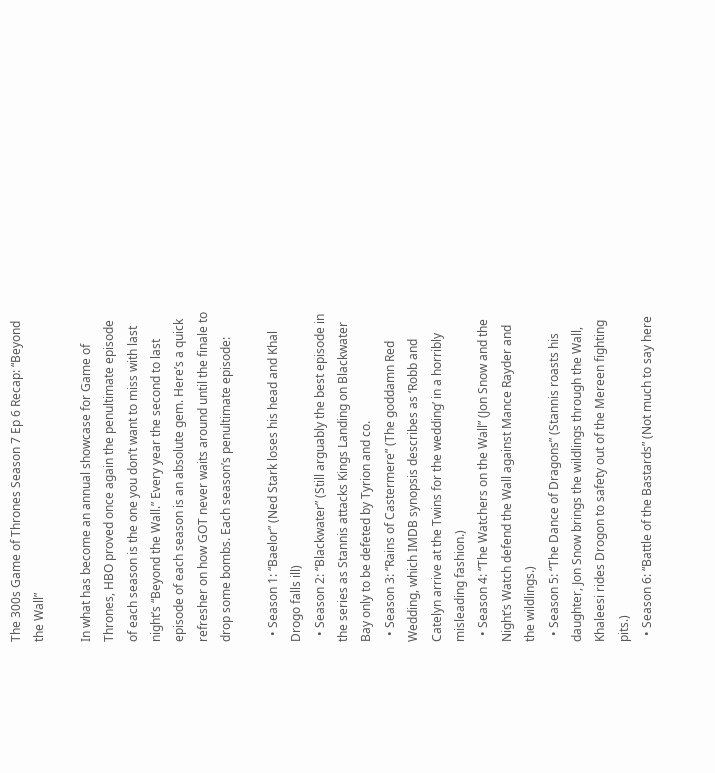The 300s Game of Thrones Season 7 Ep 6 Recap: “Beyond the Wall”

In what has become an annual showcase for Game of Thrones, HBO proved once again the penultimate episode of each season is the one you don’t want to miss with last night’s “Beyond the Wall.” Every year the second to last episode of each season is an absolute gem. Here’s a quick refresher on how GOT never waits around until the finale to drop some bombs. Each season’s penultimate episode:

  • Season 1: “Baelor” (Ned Stark loses his head and Khal Drogo falls ill)
  • Season 2: “Blackwater” (Still arguably the best episode in the series as Stannis attacks Kings Landing on Blackwater Bay only to be defeted by Tyrion and co.
  • Season 3: “Rains of Castermere” (The goddamn Red Wedding, which IMDB synopsis describes as ‘Robb and Catelyn arrive at the Twins for the wedding’ in a horribly misleading fashion.)
  • Season 4: “The Watchers on the Wall” (Jon Snow and the Night’s Watch defend the Wall against Mance Rayder and the wildlings.)
  • Season 5: “The Dance of Dragons” (Stannis roasts his daughter, Jon Snow brings the wildlings through the Wall, Khaleesi rides Drogon to safety out of the Mereen fighting pits.)
  • Season 6: “Battle of the Bastards” (Not much to say here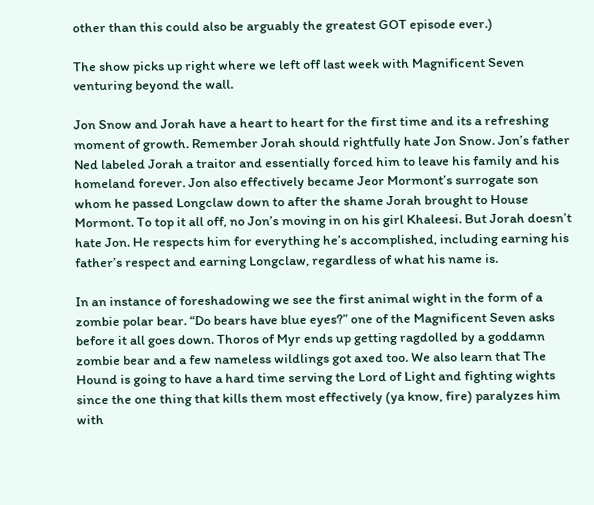other than this could also be arguably the greatest GOT episode ever.)

The show picks up right where we left off last week with Magnificent Seven venturing beyond the wall.

Jon Snow and Jorah have a heart to heart for the first time and its a refreshing moment of growth. Remember Jorah should rightfully hate Jon Snow. Jon’s father Ned labeled Jorah a traitor and essentially forced him to leave his family and his homeland forever. Jon also effectively became Jeor Mormont’s surrogate son whom he passed Longclaw down to after the shame Jorah brought to House Mormont. To top it all off, no Jon’s moving in on his girl Khaleesi. But Jorah doesn’t hate Jon. He respects him for everything he’s accomplished, including earning his father’s respect and earning Longclaw, regardless of what his name is.

In an instance of foreshadowing we see the first animal wight in the form of a zombie polar bear. “Do bears have blue eyes?” one of the Magnificent Seven asks before it all goes down. Thoros of Myr ends up getting ragdolled by a goddamn zombie bear and a few nameless wildlings got axed too. We also learn that The Hound is going to have a hard time serving the Lord of Light and fighting wights since the one thing that kills them most effectively (ya know, fire) paralyzes him with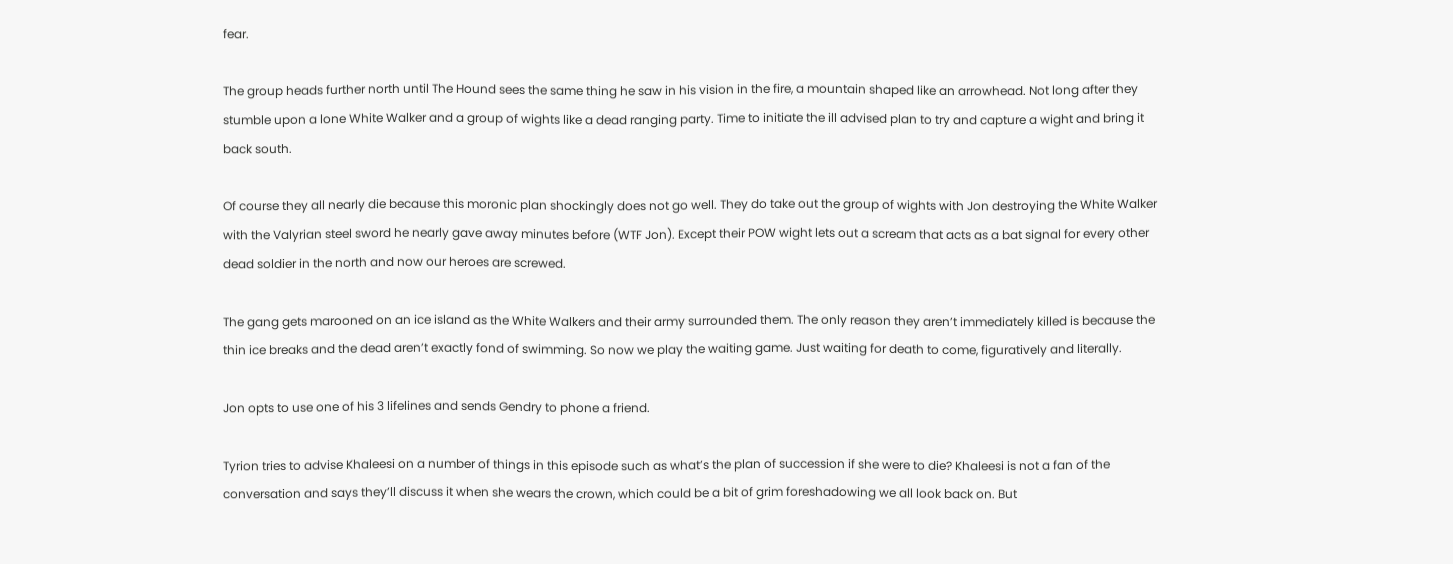fear.

The group heads further north until The Hound sees the same thing he saw in his vision in the fire, a mountain shaped like an arrowhead. Not long after they stumble upon a lone White Walker and a group of wights like a dead ranging party. Time to initiate the ill advised plan to try and capture a wight and bring it back south.

Of course they all nearly die because this moronic plan shockingly does not go well. They do take out the group of wights with Jon destroying the White Walker with the Valyrian steel sword he nearly gave away minutes before (WTF Jon). Except their POW wight lets out a scream that acts as a bat signal for every other dead soldier in the north and now our heroes are screwed.

The gang gets marooned on an ice island as the White Walkers and their army surrounded them. The only reason they aren’t immediately killed is because the thin ice breaks and the dead aren’t exactly fond of swimming. So now we play the waiting game. Just waiting for death to come, figuratively and literally.

Jon opts to use one of his 3 lifelines and sends Gendry to phone a friend.

Tyrion tries to advise Khaleesi on a number of things in this episode such as what’s the plan of succession if she were to die? Khaleesi is not a fan of the conversation and says they’ll discuss it when she wears the crown, which could be a bit of grim foreshadowing we all look back on. But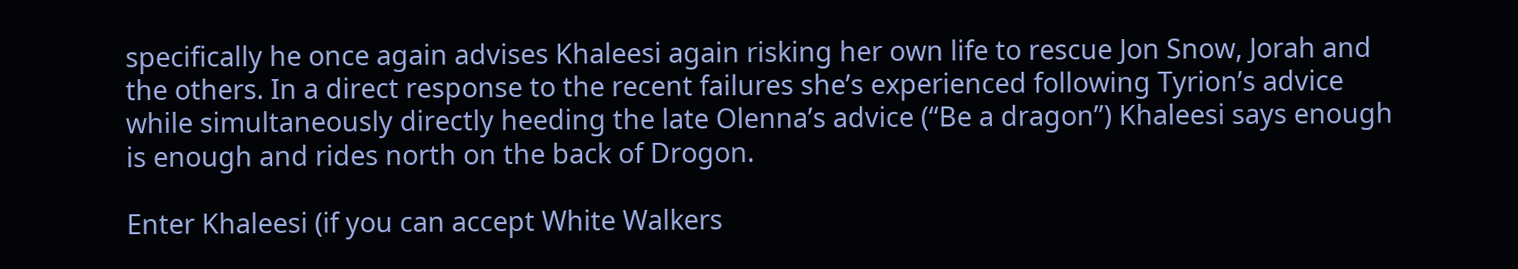specifically he once again advises Khaleesi again risking her own life to rescue Jon Snow, Jorah and the others. In a direct response to the recent failures she’s experienced following Tyrion’s advice while simultaneously directly heeding the late Olenna’s advice (“Be a dragon”) Khaleesi says enough is enough and rides north on the back of Drogon.

Enter Khaleesi (if you can accept White Walkers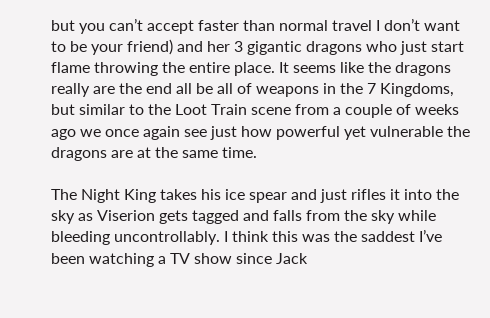but you can’t accept faster than normal travel I don’t want to be your friend) and her 3 gigantic dragons who just start flame throwing the entire place. It seems like the dragons really are the end all be all of weapons in the 7 Kingdoms, but similar to the Loot Train scene from a couple of weeks ago we once again see just how powerful yet vulnerable the dragons are at the same time.

The Night King takes his ice spear and just rifles it into the sky as Viserion gets tagged and falls from the sky while bleeding uncontrollably. I think this was the saddest I’ve been watching a TV show since Jack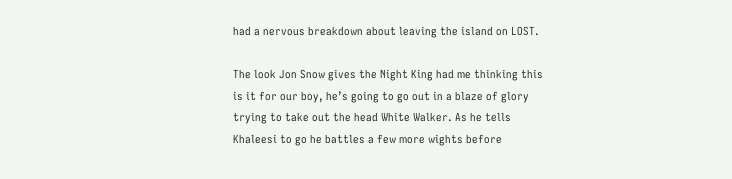had a nervous breakdown about leaving the island on LOST.

The look Jon Snow gives the Night King had me thinking this is it for our boy, he’s going to go out in a blaze of glory trying to take out the head White Walker. As he tells Khaleesi to go he battles a few more wights before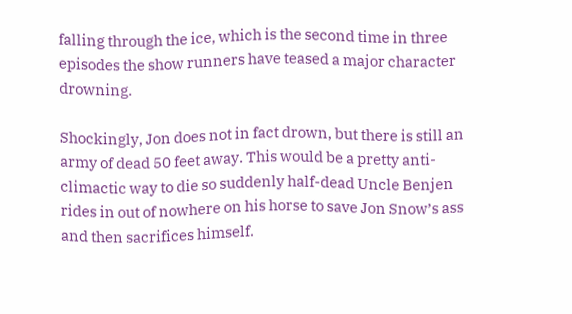falling through the ice, which is the second time in three episodes the show runners have teased a major character drowning.

Shockingly, Jon does not in fact drown, but there is still an army of dead 50 feet away. This would be a pretty anti-climactic way to die so suddenly half-dead Uncle Benjen rides in out of nowhere on his horse to save Jon Snow’s ass and then sacrifices himself.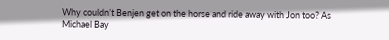Why couldn’t Benjen get on the horse and ride away with Jon too? As Michael Bay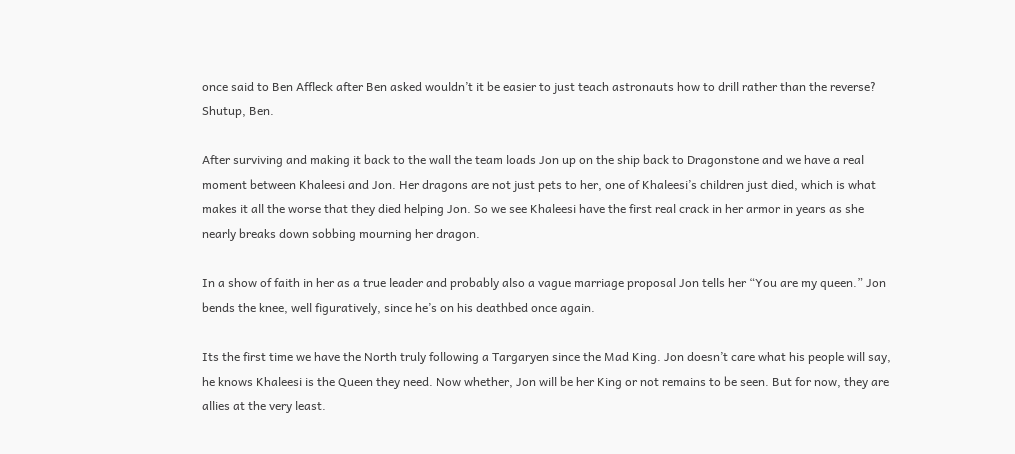once said to Ben Affleck after Ben asked wouldn’t it be easier to just teach astronauts how to drill rather than the reverse? Shutup, Ben.

After surviving and making it back to the wall the team loads Jon up on the ship back to Dragonstone and we have a real moment between Khaleesi and Jon. Her dragons are not just pets to her, one of Khaleesi’s children just died, which is what makes it all the worse that they died helping Jon. So we see Khaleesi have the first real crack in her armor in years as she nearly breaks down sobbing mourning her dragon.

In a show of faith in her as a true leader and probably also a vague marriage proposal Jon tells her “You are my queen.” Jon bends the knee, well figuratively, since he’s on his deathbed once again.

Its the first time we have the North truly following a Targaryen since the Mad King. Jon doesn’t care what his people will say, he knows Khaleesi is the Queen they need. Now whether, Jon will be her King or not remains to be seen. But for now, they are allies at the very least.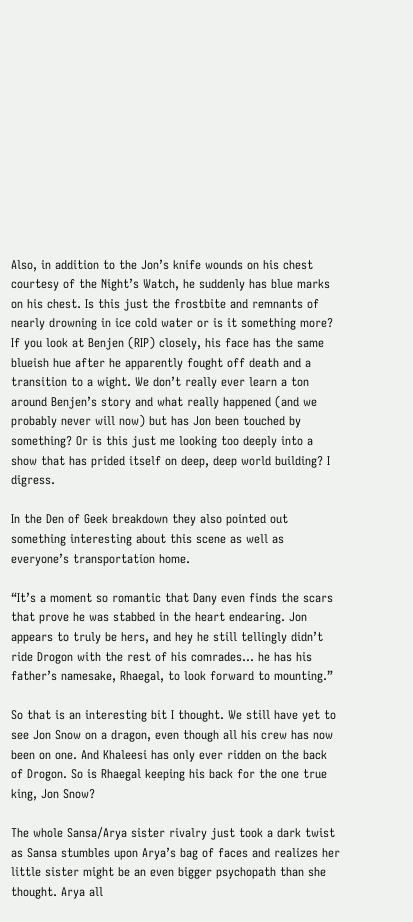Also, in addition to the Jon’s knife wounds on his chest courtesy of the Night’s Watch, he suddenly has blue marks on his chest. Is this just the frostbite and remnants of nearly drowning in ice cold water or is it something more? If you look at Benjen (RIP) closely, his face has the same blueish hue after he apparently fought off death and a transition to a wight. We don’t really ever learn a ton around Benjen’s story and what really happened (and we probably never will now) but has Jon been touched by something? Or is this just me looking too deeply into a show that has prided itself on deep, deep world building? I digress.

In the Den of Geek breakdown they also pointed out something interesting about this scene as well as everyone’s transportation home.

“It’s a moment so romantic that Dany even finds the scars that prove he was stabbed in the heart endearing. Jon appears to truly be hers, and hey he still tellingly didn’t ride Drogon with the rest of his comrades… he has his father’s namesake, Rhaegal, to look forward to mounting.”

So that is an interesting bit I thought. We still have yet to see Jon Snow on a dragon, even though all his crew has now been on one. And Khaleesi has only ever ridden on the back of Drogon. So is Rhaegal keeping his back for the one true king, Jon Snow?

The whole Sansa/Arya sister rivalry just took a dark twist as Sansa stumbles upon Arya’s bag of faces and realizes her little sister might be an even bigger psychopath than she thought. Arya all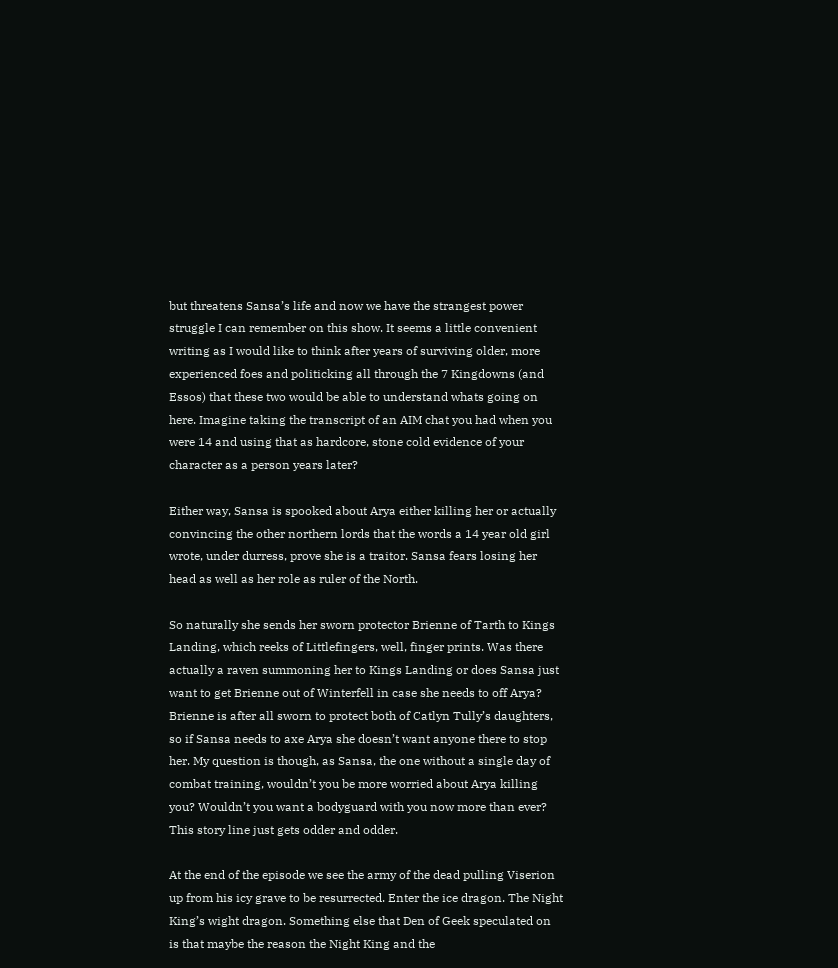but threatens Sansa’s life and now we have the strangest power struggle I can remember on this show. It seems a little convenient writing as I would like to think after years of surviving older, more experienced foes and politicking all through the 7 Kingdowns (and Essos) that these two would be able to understand whats going on here. Imagine taking the transcript of an AIM chat you had when you were 14 and using that as hardcore, stone cold evidence of your character as a person years later?

Either way, Sansa is spooked about Arya either killing her or actually convincing the other northern lords that the words a 14 year old girl wrote, under durress, prove she is a traitor. Sansa fears losing her head as well as her role as ruler of the North.

So naturally she sends her sworn protector Brienne of Tarth to Kings Landing, which reeks of Littlefingers, well, finger prints. Was there actually a raven summoning her to Kings Landing or does Sansa just want to get Brienne out of Winterfell in case she needs to off Arya? Brienne is after all sworn to protect both of Catlyn Tully’s daughters, so if Sansa needs to axe Arya she doesn’t want anyone there to stop her. My question is though, as Sansa, the one without a single day of combat training, wouldn’t you be more worried about Arya killing you? Wouldn’t you want a bodyguard with you now more than ever? This story line just gets odder and odder.

At the end of the episode we see the army of the dead pulling Viserion up from his icy grave to be resurrected. Enter the ice dragon. The Night King’s wight dragon. Something else that Den of Geek speculated on is that maybe the reason the Night King and the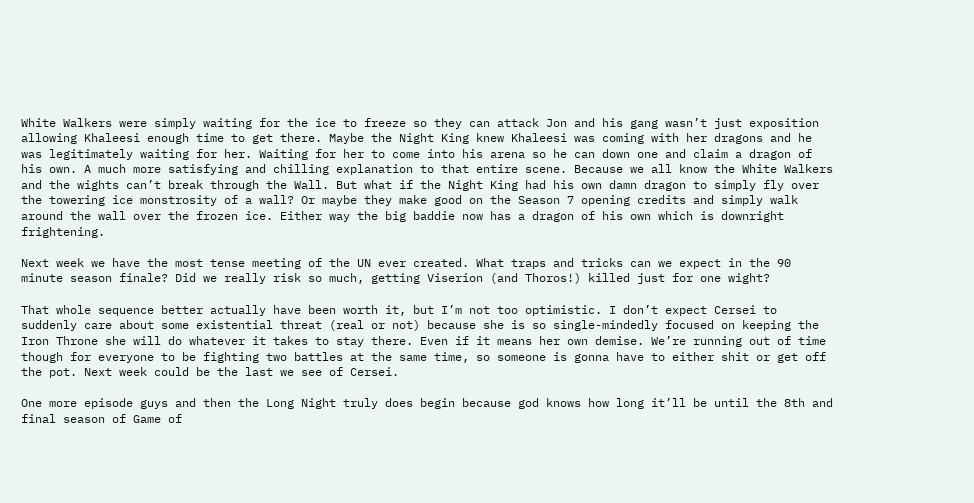White Walkers were simply waiting for the ice to freeze so they can attack Jon and his gang wasn’t just exposition allowing Khaleesi enough time to get there. Maybe the Night King knew Khaleesi was coming with her dragons and he was legitimately waiting for her. Waiting for her to come into his arena so he can down one and claim a dragon of his own. A much more satisfying and chilling explanation to that entire scene. Because we all know the White Walkers and the wights can’t break through the Wall. But what if the Night King had his own damn dragon to simply fly over the towering ice monstrosity of a wall? Or maybe they make good on the Season 7 opening credits and simply walk around the wall over the frozen ice. Either way the big baddie now has a dragon of his own which is downright frightening.

Next week we have the most tense meeting of the UN ever created. What traps and tricks can we expect in the 90 minute season finale? Did we really risk so much, getting Viserion (and Thoros!) killed just for one wight?

That whole sequence better actually have been worth it, but I’m not too optimistic. I don’t expect Cersei to suddenly care about some existential threat (real or not) because she is so single-mindedly focused on keeping the Iron Throne she will do whatever it takes to stay there. Even if it means her own demise. We’re running out of time though for everyone to be fighting two battles at the same time, so someone is gonna have to either shit or get off the pot. Next week could be the last we see of Cersei.

One more episode guys and then the Long Night truly does begin because god knows how long it’ll be until the 8th and final season of Game of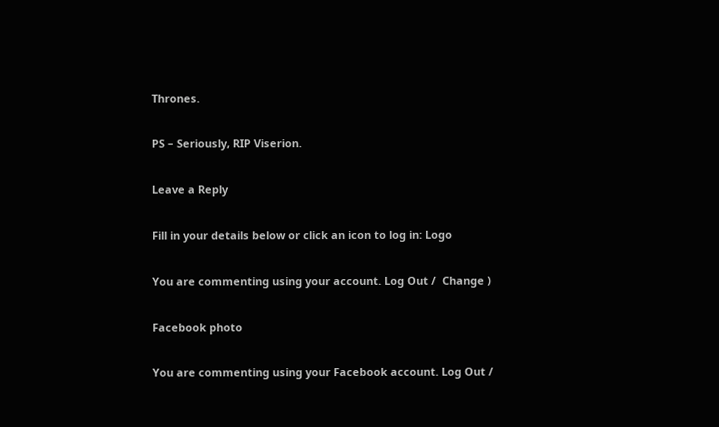Thrones.

PS – Seriously, RIP Viserion.

Leave a Reply

Fill in your details below or click an icon to log in: Logo

You are commenting using your account. Log Out /  Change )

Facebook photo

You are commenting using your Facebook account. Log Out /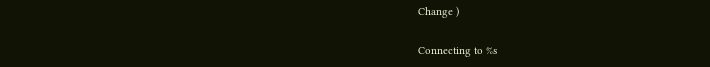Change )

Connecting to %s